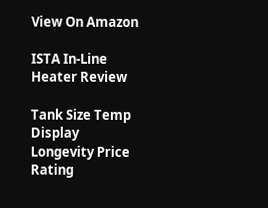View On Amazon

ISTA In-Line Heater Review

Tank Size Temp Display Longevity Price Rating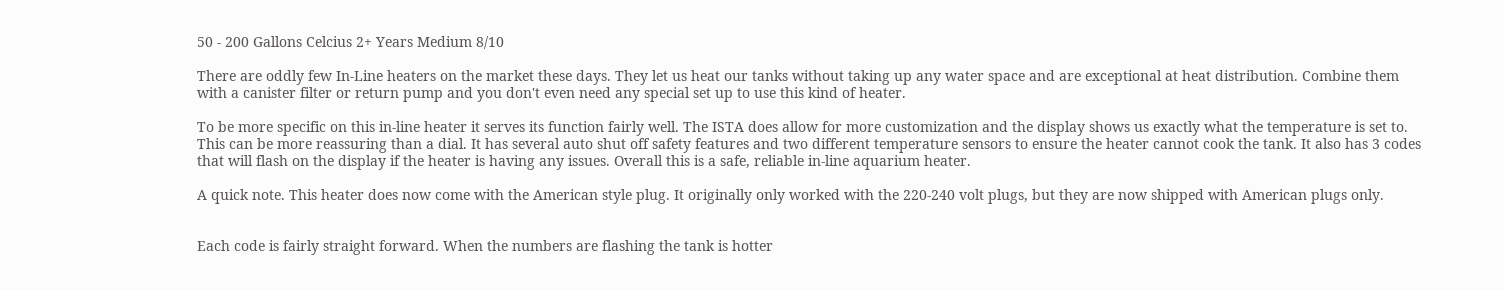50 - 200 Gallons Celcius 2+ Years Medium 8/10

There are oddly few In-Line heaters on the market these days. They let us heat our tanks without taking up any water space and are exceptional at heat distribution. Combine them with a canister filter or return pump and you don't even need any special set up to use this kind of heater.

To be more specific on this in-line heater it serves its function fairly well. The ISTA does allow for more customization and the display shows us exactly what the temperature is set to. This can be more reassuring than a dial. It has several auto shut off safety features and two different temperature sensors to ensure the heater cannot cook the tank. It also has 3 codes that will flash on the display if the heater is having any issues. Overall this is a safe, reliable in-line aquarium heater.

A quick note. This heater does now come with the American style plug. It originally only worked with the 220-240 volt plugs, but they are now shipped with American plugs only.


Each code is fairly straight forward. When the numbers are flashing the tank is hotter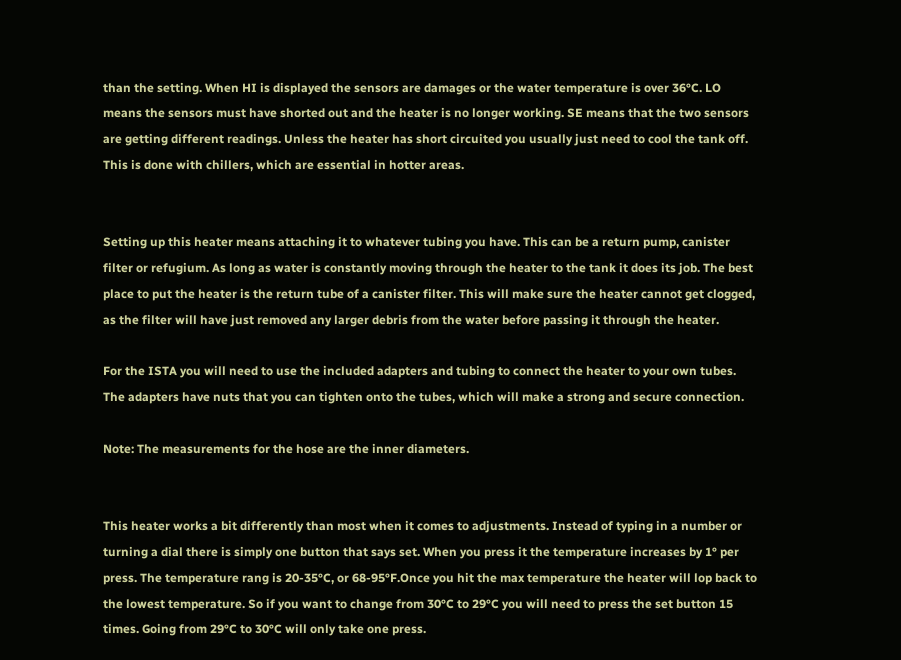than the setting. When HI is displayed the sensors are damages or the water temperature is over 36°C. LO means the sensors must have shorted out and the heater is no longer working. SE means that the two sensors are getting different readings. Unless the heater has short circuited you usually just need to cool the tank off. This is done with chillers, which are essential in hotter areas.


Setting up this heater means attaching it to whatever tubing you have. This can be a return pump, canister filter or refugium. As long as water is constantly moving through the heater to the tank it does its job. The best place to put the heater is the return tube of a canister filter. This will make sure the heater cannot get clogged, as the filter will have just removed any larger debris from the water before passing it through the heater.

For the ISTA you will need to use the included adapters and tubing to connect the heater to your own tubes. The adapters have nuts that you can tighten onto the tubes, which will make a strong and secure connection.

Note: The measurements for the hose are the inner diameters.


This heater works a bit differently than most when it comes to adjustments. Instead of typing in a number or turning a dial there is simply one button that says set. When you press it the temperature increases by 1° per press. The temperature rang is 20-35°C, or 68-95°F.Once you hit the max temperature the heater will lop back to the lowest temperature. So if you want to change from 30°C to 29°C you will need to press the set button 15 times. Going from 29°C to 30°C will only take one press.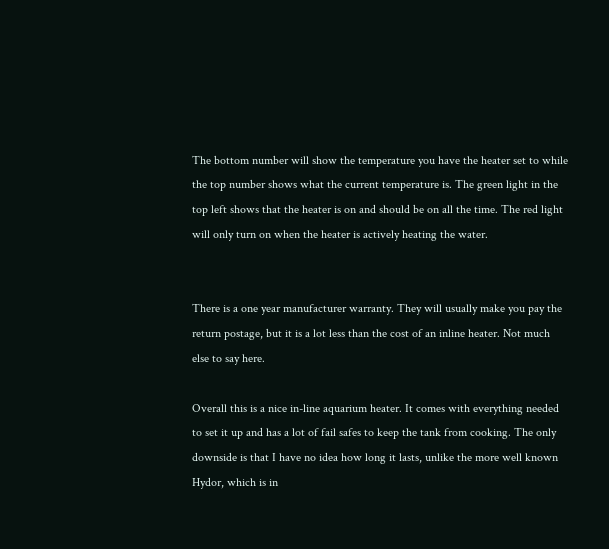The bottom number will show the temperature you have the heater set to while the top number shows what the current temperature is. The green light in the top left shows that the heater is on and should be on all the time. The red light will only turn on when the heater is actively heating the water.


There is a one year manufacturer warranty. They will usually make you pay the return postage, but it is a lot less than the cost of an inline heater. Not much else to say here.

Overall this is a nice in-line aquarium heater. It comes with everything needed to set it up and has a lot of fail safes to keep the tank from cooking. The only downside is that I have no idea how long it lasts, unlike the more well known Hydor, which is in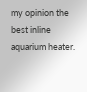my opinion the best inline aquarium heater.